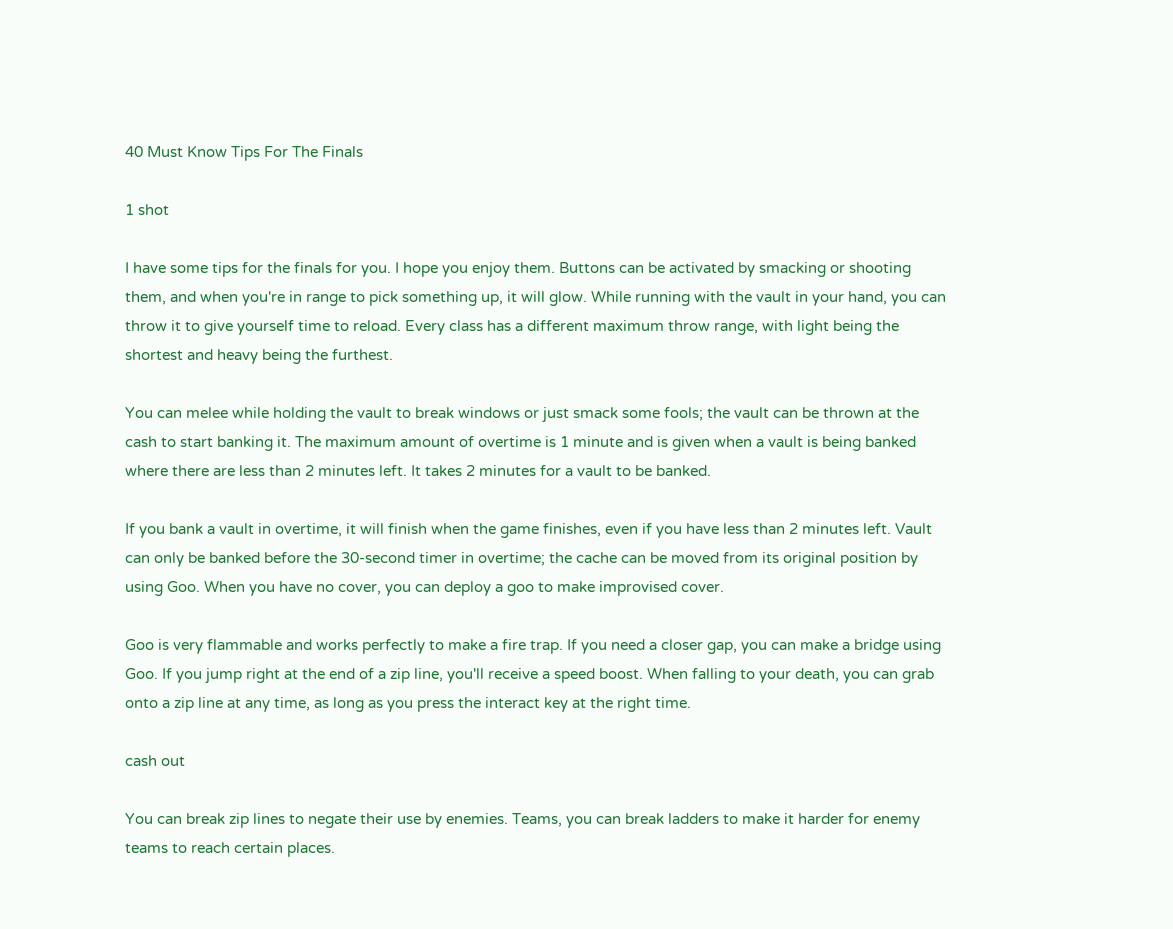40 Must Know Tips For The Finals

1 shot

I have some tips for the finals for you. I hope you enjoy them. Buttons can be activated by smacking or shooting them, and when you're in range to pick something up, it will glow. While running with the vault in your hand, you can throw it to give yourself time to reload. Every class has a different maximum throw range, with light being the shortest and heavy being the furthest.

You can melee while holding the vault to break windows or just smack some fools; the vault can be thrown at the cash to start banking it. The maximum amount of overtime is 1 minute and is given when a vault is being banked where there are less than 2 minutes left. It takes 2 minutes for a vault to be banked.

If you bank a vault in overtime, it will finish when the game finishes, even if you have less than 2 minutes left. Vault can only be banked before the 30-second timer in overtime; the cache can be moved from its original position by using Goo. When you have no cover, you can deploy a goo to make improvised cover.

Goo is very flammable and works perfectly to make a fire trap. If you need a closer gap, you can make a bridge using Goo. If you jump right at the end of a zip line, you'll receive a speed boost. When falling to your death, you can grab onto a zip line at any time, as long as you press the interact key at the right time.

cash out

You can break zip lines to negate their use by enemies. Teams, you can break ladders to make it harder for enemy teams to reach certain places.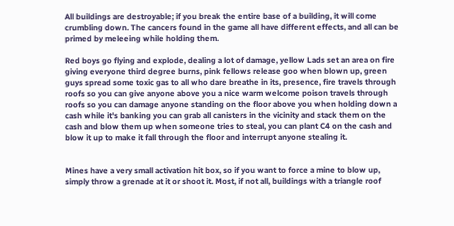All buildings are destroyable; if you break the entire base of a building, it will come crumbling down. The cancers found in the game all have different effects, and all can be primed by meleeing while holding them.

Red boys go flying and explode, dealing a lot of damage, yellow Lads set an area on fire giving everyone third degree burns, pink fellows release goo when blown up, green guys spread some toxic gas to all who dare breathe in its, presence, fire travels through roofs so you can give anyone above you a nice warm welcome poison travels through roofs so you can damage anyone standing on the floor above you when holding down a cash while it's banking you can grab all canisters in the vicinity and stack them on the cash and blow them up when someone tries to steal, you can plant C4 on the cash and blow it up to make it fall through the floor and interrupt anyone stealing it.


Mines have a very small activation hit box, so if you want to force a mine to blow up, simply throw a grenade at it or shoot it. Most, if not all, buildings with a triangle roof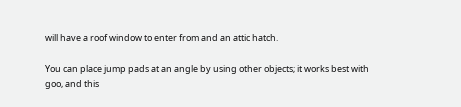will have a roof window to enter from and an attic hatch.

You can place jump pads at an angle by using other objects; it works best with goo, and this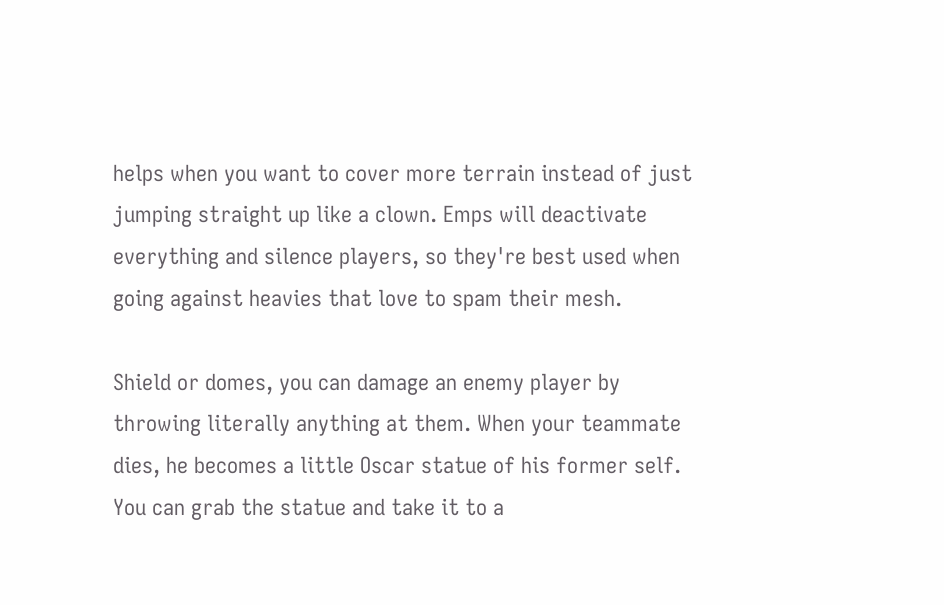helps when you want to cover more terrain instead of just jumping straight up like a clown. Emps will deactivate everything and silence players, so they're best used when going against heavies that love to spam their mesh.

Shield or domes, you can damage an enemy player by throwing literally anything at them. When your teammate dies, he becomes a little Oscar statue of his former self. You can grab the statue and take it to a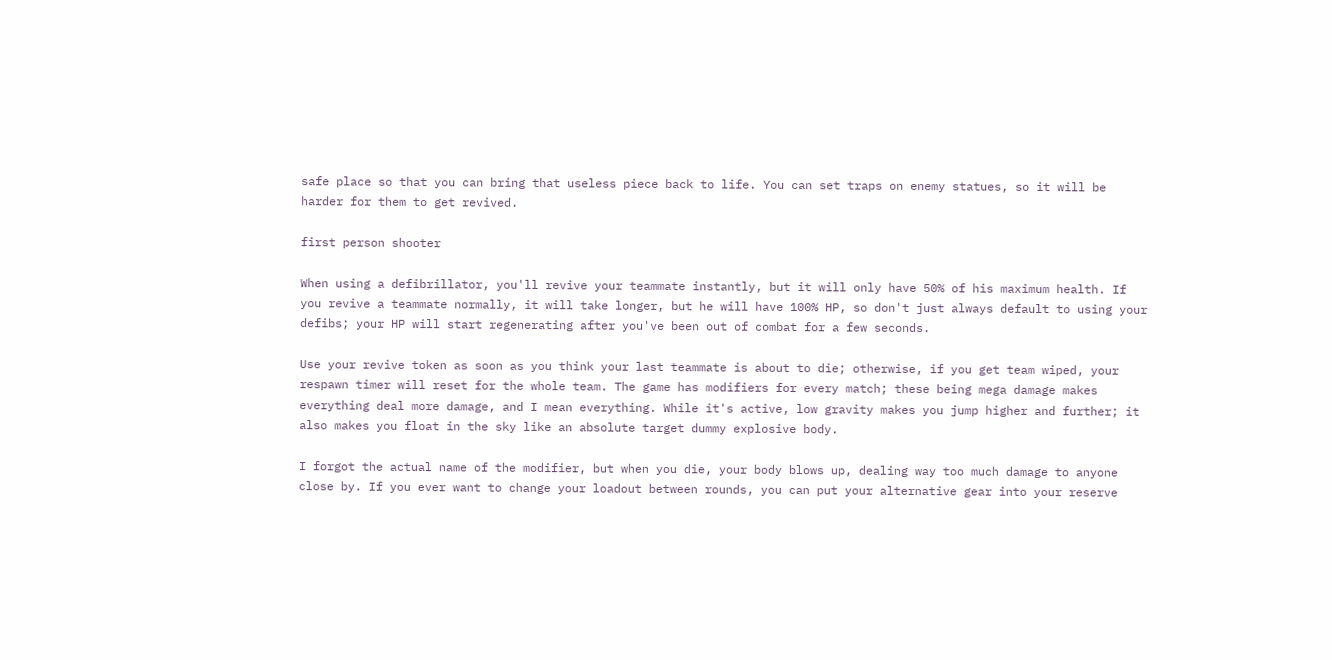safe place so that you can bring that useless piece back to life. You can set traps on enemy statues, so it will be harder for them to get revived.

first person shooter

When using a defibrillator, you'll revive your teammate instantly, but it will only have 50% of his maximum health. If you revive a teammate normally, it will take longer, but he will have 100% HP, so don't just always default to using your defibs; your HP will start regenerating after you've been out of combat for a few seconds.

Use your revive token as soon as you think your last teammate is about to die; otherwise, if you get team wiped, your respawn timer will reset for the whole team. The game has modifiers for every match; these being mega damage makes everything deal more damage, and I mean everything. While it's active, low gravity makes you jump higher and further; it also makes you float in the sky like an absolute target dummy explosive body.

I forgot the actual name of the modifier, but when you die, your body blows up, dealing way too much damage to anyone close by. If you ever want to change your loadout between rounds, you can put your alternative gear into your reserve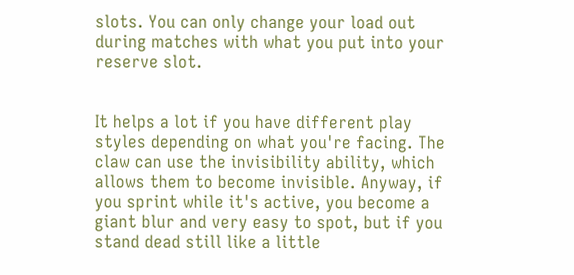slots. You can only change your load out during matches with what you put into your reserve slot.


It helps a lot if you have different play styles depending on what you're facing. The claw can use the invisibility ability, which allows them to become invisible. Anyway, if you sprint while it's active, you become a giant blur and very easy to spot, but if you stand dead still like a little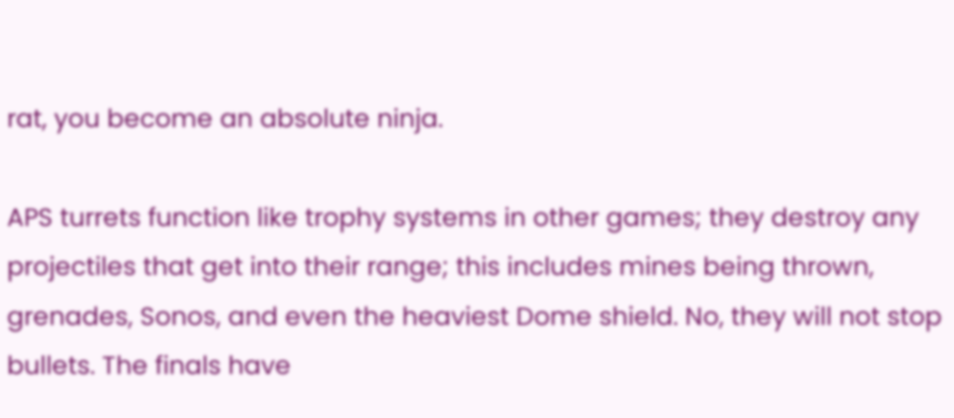rat, you become an absolute ninja.

APS turrets function like trophy systems in other games; they destroy any projectiles that get into their range; this includes mines being thrown, grenades, Sonos, and even the heaviest Dome shield. No, they will not stop bullets. The finals have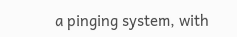a pinging system, with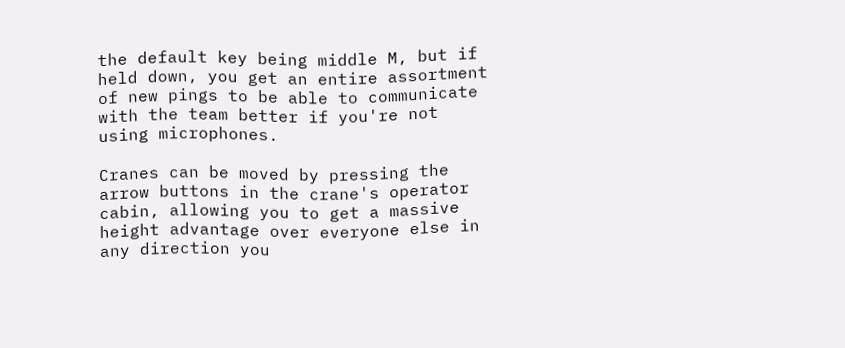the default key being middle M, but if held down, you get an entire assortment of new pings to be able to communicate with the team better if you're not using microphones.

Cranes can be moved by pressing the arrow buttons in the crane's operator cabin, allowing you to get a massive height advantage over everyone else in any direction you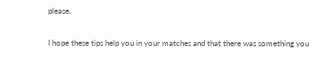please.

I hope these tips help you in your matches and that there was something you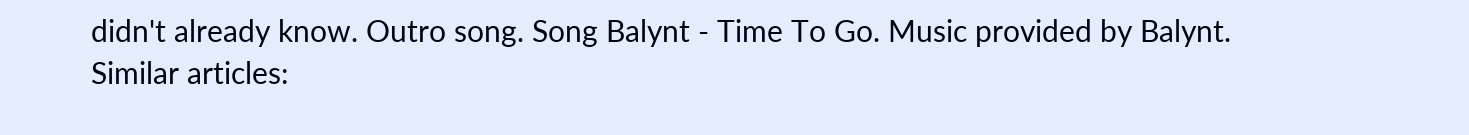didn't already know. Outro song. Song Balynt - Time To Go. Music provided by Balynt.
Similar articles: